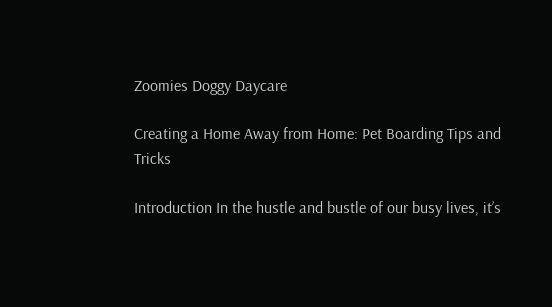Zoomies Doggy Daycare

Creating a Home Away from Home: Pet Boarding Tips and Tricks

Introduction In the hustle and bustle of our busy lives, it’s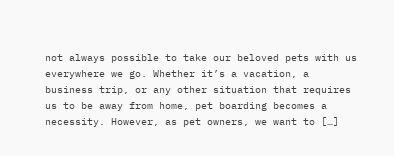not always possible to take our beloved pets with us everywhere we go. Whether it’s a vacation, a business trip, or any other situation that requires us to be away from home, pet boarding becomes a necessity. However, as pet owners, we want to […]